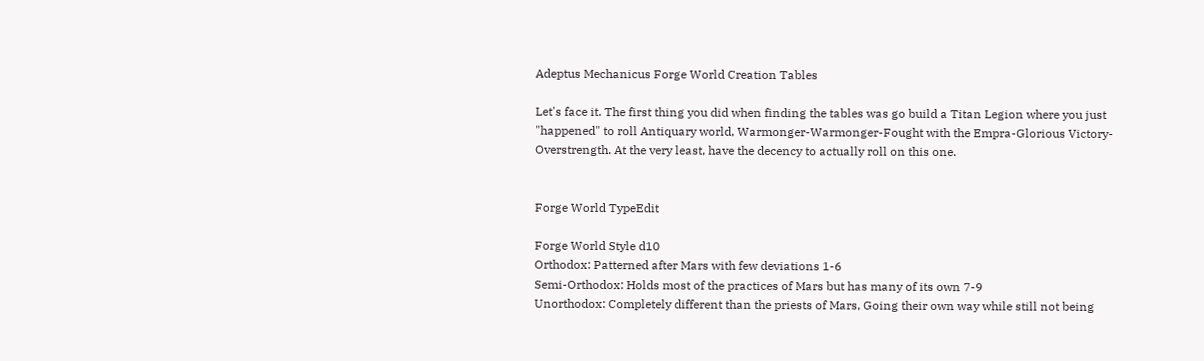Adeptus Mechanicus Forge World Creation Tables

Let's face it. The first thing you did when finding the tables was go build a Titan Legion where you just "happened" to roll Antiquary world, Warmonger-Warmonger-Fought with the Empra-Glorious Victory-Overstrength. At the very least, have the decency to actually roll on this one.


Forge World TypeEdit

Forge World Style d10
Orthodox: Patterned after Mars with few deviations 1-6
Semi-Orthodox: Holds most of the practices of Mars but has many of its own 7-9
Unorthodox: Completely different than the priests of Mars, Going their own way while still not being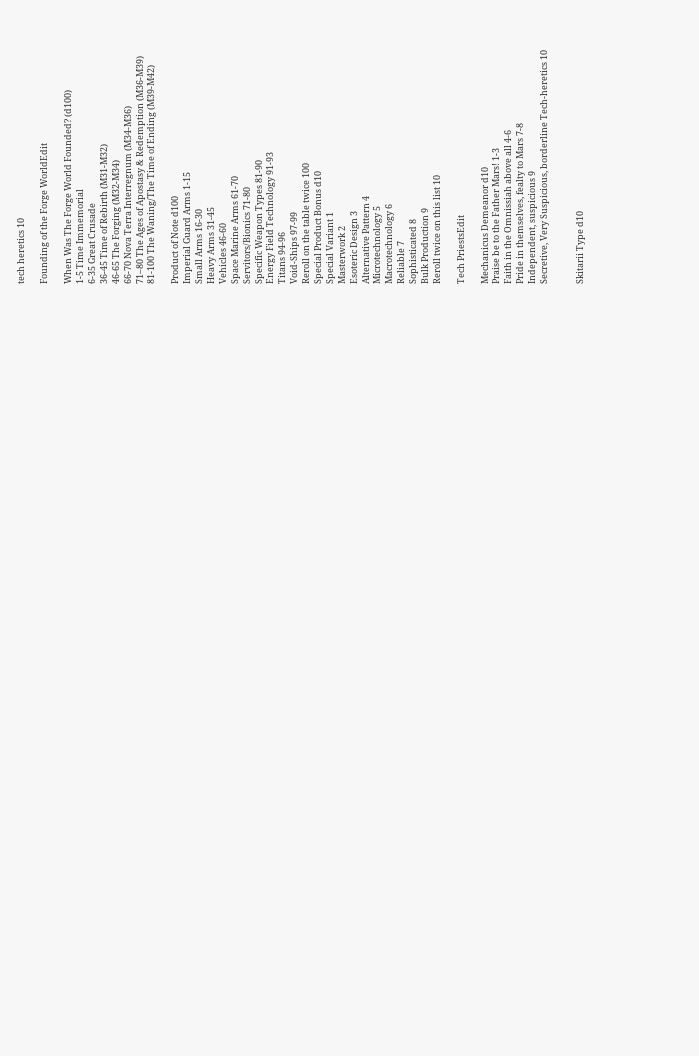tech heretics 10

Founding of the Forge WorldEdit

When Was The Forge World Founded? (d100)
1-5 Time Immemorial
6-35 Great Crusade
36-45 Time of Rebirth (M31-M32)
46-65 The Forging (M32-M34)
66-70 Nova Terra Interregnum (M34-M36)
71–80 The Ages of Apostasy & Redemption (M36-M39)
81-100 The Waning/The Time of Ending (M39-M42)

Product of Note d100
Imperial Guard Arms 1-15
Small Arms 16-30
Heavy Arms 31-45
Vehicles 46-60
Space Marine Arms 61-70
Servitors/Bionics 71-80
Specific Weapon Types 81-90
Energy Field Technology 91-93
Titans 94-96
Void-Ships 97-99
Reroll on the table twice 100
Special Product Bonus d10
Special Variant 1
Masterwork 2
Esoteric Design 3
Alternative Pattern 4
Microtechnology 5
Macrotechnology 6
Reliable 7
Sophisticated 8
Bulk Production 9
Reroll twice on this list 10

Tech PriestsEdit

Mechanicus Demeanor d10
Praise be to the Father Mars! 1-3
Faith in the Omnissiah above all 4-6
Pride in themselves, fealty to Mars 7-8
Independent, suspicious 9
Secretive, Very Suspicious, borderline Tech-heretics 10


Skitarii Type d10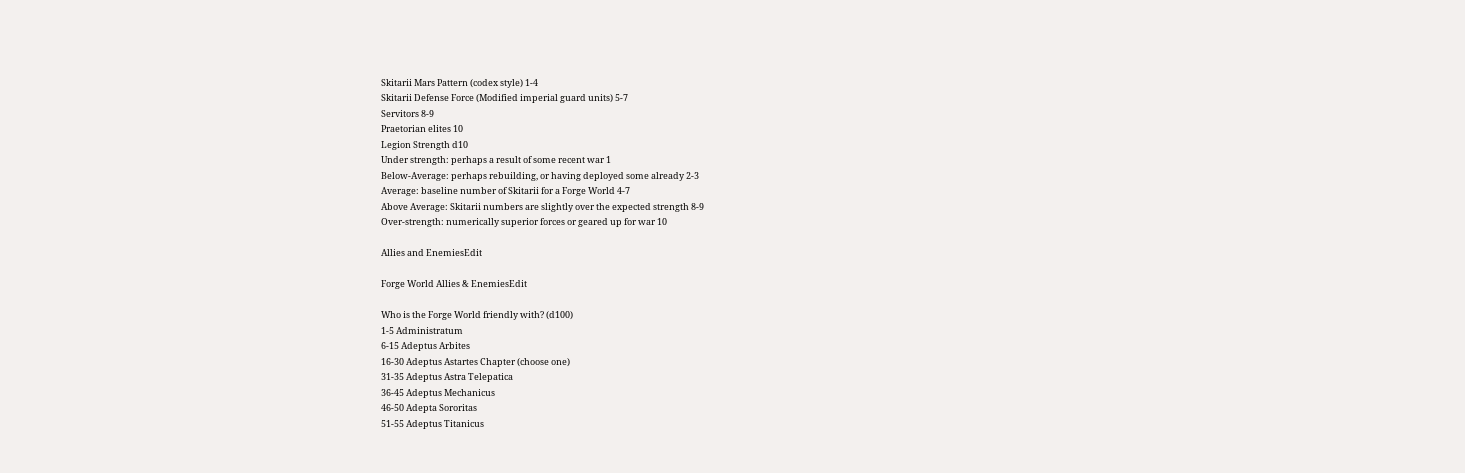Skitarii Mars Pattern (codex style) 1-4
Skitarii Defense Force (Modified imperial guard units) 5-7
Servitors 8-9
Praetorian elites 10
Legion Strength d10
Under strength: perhaps a result of some recent war 1
Below-Average: perhaps rebuilding, or having deployed some already 2-3
Average: baseline number of Skitarii for a Forge World 4-7
Above Average: Skitarii numbers are slightly over the expected strength 8-9
Over-strength: numerically superior forces or geared up for war 10

Allies and EnemiesEdit

Forge World Allies & EnemiesEdit

Who is the Forge World friendly with? (d100)
1-5 Administratum
6-15 Adeptus Arbites
16-30 Adeptus Astartes Chapter (choose one)
31-35 Adeptus Astra Telepatica
36-45 Adeptus Mechanicus
46-50 Adepta Sororitas
51-55 Adeptus Titanicus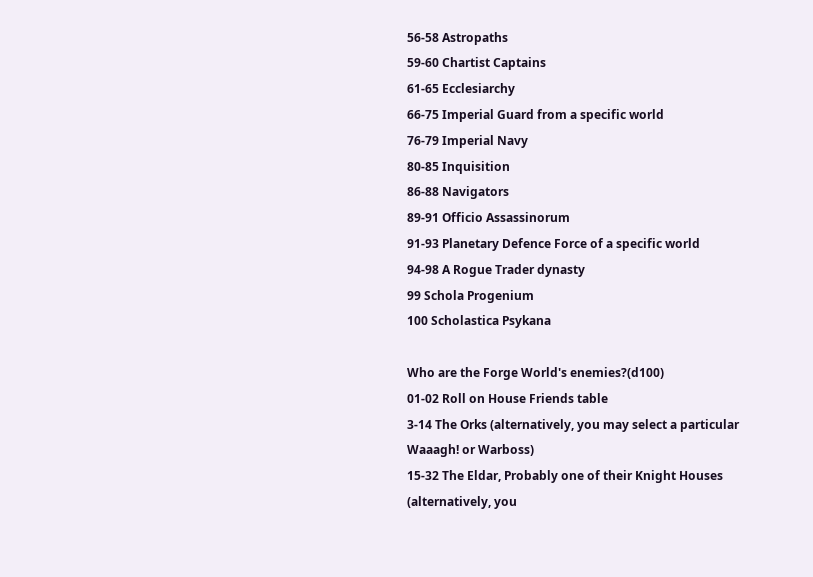56-58 Astropaths
59-60 Chartist Captains
61-65 Ecclesiarchy
66-75 Imperial Guard from a specific world
76-79 Imperial Navy
80-85 Inquisition
86-88 Navigators
89-91 Officio Assassinorum
91-93 Planetary Defence Force of a specific world
94-98 A Rogue Trader dynasty
99 Schola Progenium
100 Scholastica Psykana

Who are the Forge World's enemies?(d100)
01-02 Roll on House Friends table
3-14 The Orks (alternatively, you may select a particular Waaagh! or Warboss)
15-32 The Eldar, Probably one of their Knight Houses (alternatively, you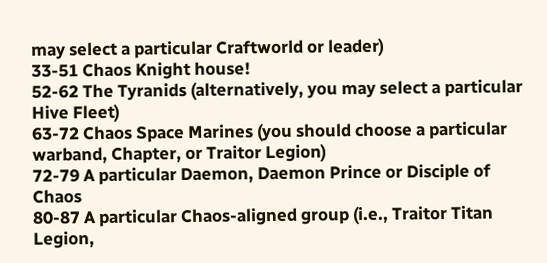may select a particular Craftworld or leader)
33-51 Chaos Knight house!
52-62 The Tyranids (alternatively, you may select a particular Hive Fleet)
63-72 Chaos Space Marines (you should choose a particular warband, Chapter, or Traitor Legion)
72-79 A particular Daemon, Daemon Prince or Disciple of Chaos
80-87 A particular Chaos-aligned group (i.e., Traitor Titan Legion,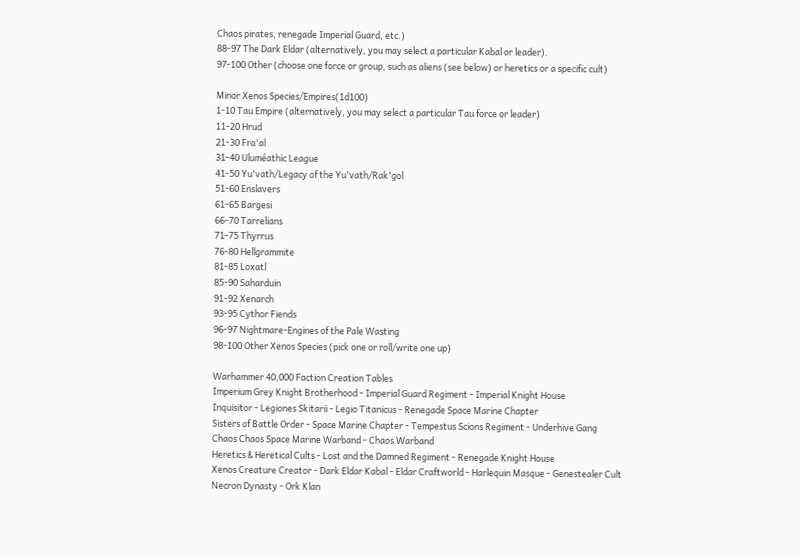Chaos pirates, renegade Imperial Guard, etc.)
88-97 The Dark Eldar (alternatively, you may select a particular Kabal or leader).
97-100 Other (choose one force or group, such as aliens (see below) or heretics or a specific cult)

Minor Xenos Species/Empires(1d100)
1-10 Tau Empire (alternatively, you may select a particular Tau force or leader)
11-20 Hrud
21-30 Fra'al
31-40 Uluméathic League
41-50 Yu'vath/Legacy of the Yu'vath/Rak'gol
51-60 Enslavers
61-65 Bargesi
66-70 Tarrelians
71-75 Thyrrus
76-80 Hellgrammite
81-85 Loxatl
85-90 Saharduin
91-92 Xenarch
93-95 Cythor Fiends
96-97 Nightmare-Engines of the Pale Wasting
98-100 Other Xenos Species (pick one or roll/write one up)

Warhammer 40,000 Faction Creation Tables
Imperium Grey Knight Brotherhood - Imperial Guard Regiment - Imperial Knight House
Inquisitor - Legiones Skitarii - Legio Titanicus - Renegade Space Marine Chapter
Sisters of Battle Order - Space Marine Chapter - Tempestus Scions Regiment - Underhive Gang
Chaos Chaos Space Marine Warband - Chaos Warband
Heretics & Heretical Cults - Lost and the Damned Regiment - Renegade Knight House
Xenos Creature Creator - Dark Eldar Kabal - Eldar Craftworld - Harlequin Masque - Genestealer Cult
Necron Dynasty - Ork Klan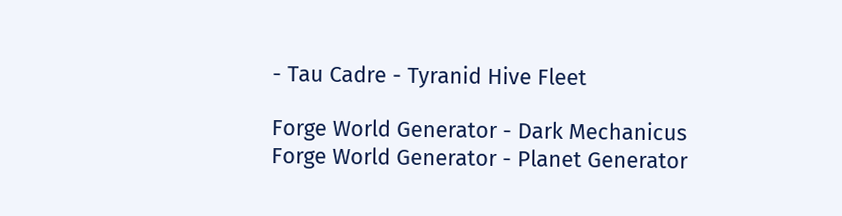- Tau Cadre - Tyranid Hive Fleet

Forge World Generator - Dark Mechanicus Forge World Generator - Planet Generator